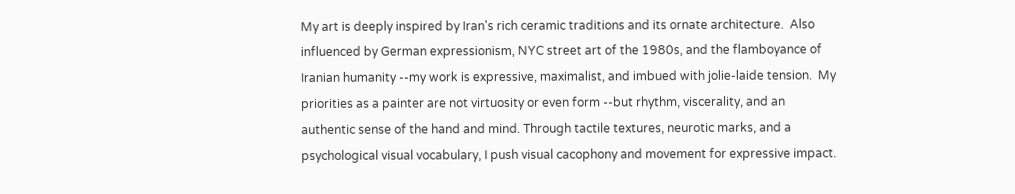My art is deeply inspired by Iran's rich ceramic traditions and its ornate architecture.  Also influenced by German expressionism, NYC street art of the 1980s, and the flamboyance of Iranian humanity --my work is expressive, maximalist, and imbued with jolie-laide tension.  My priorities as a painter are not virtuosity or even form --but rhythm, viscerality, and an authentic sense of the hand and mind. Through tactile textures, neurotic marks, and a psychological visual vocabulary, I push visual cacophony and movement for expressive impact.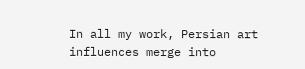In all my work, Persian art influences merge into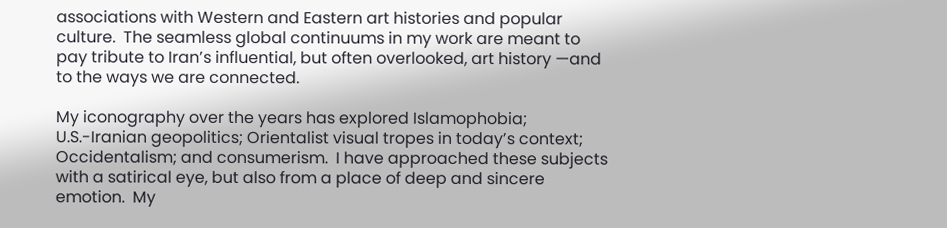associations with Western and Eastern art histories and popular culture.  The seamless global continuums in my work are meant to pay tribute to Iran’s influential, but often overlooked, art history —and to the ways we are connected.

My iconography over the years has explored Islamophobia; U.S.-Iranian geopolitics; Orientalist visual tropes in today’s context; Occidentalism; and consumerism.  I have approached these subjects with a satirical eye, but also from a place of deep and sincere emotion.  My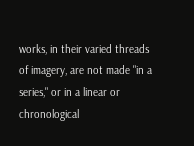works, in their varied threads of imagery, are not made "in a series," or in a linear or chronological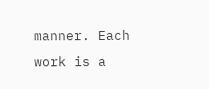manner. Each work is a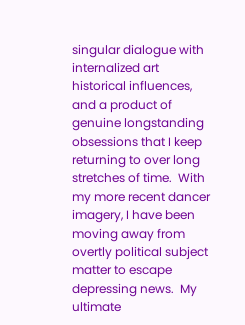singular dialogue with internalized art historical influences, and a product of genuine longstanding obsessions that I keep returning to over long stretches of time.  With my more recent dancer imagery, I have been moving away from overtly political subject matter to escape depressing news.  My ultimate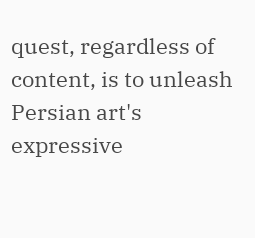quest, regardless of content, is to unleash Persian art's expressive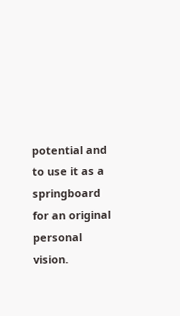potential and to use it as a springboard for an original personal vision.